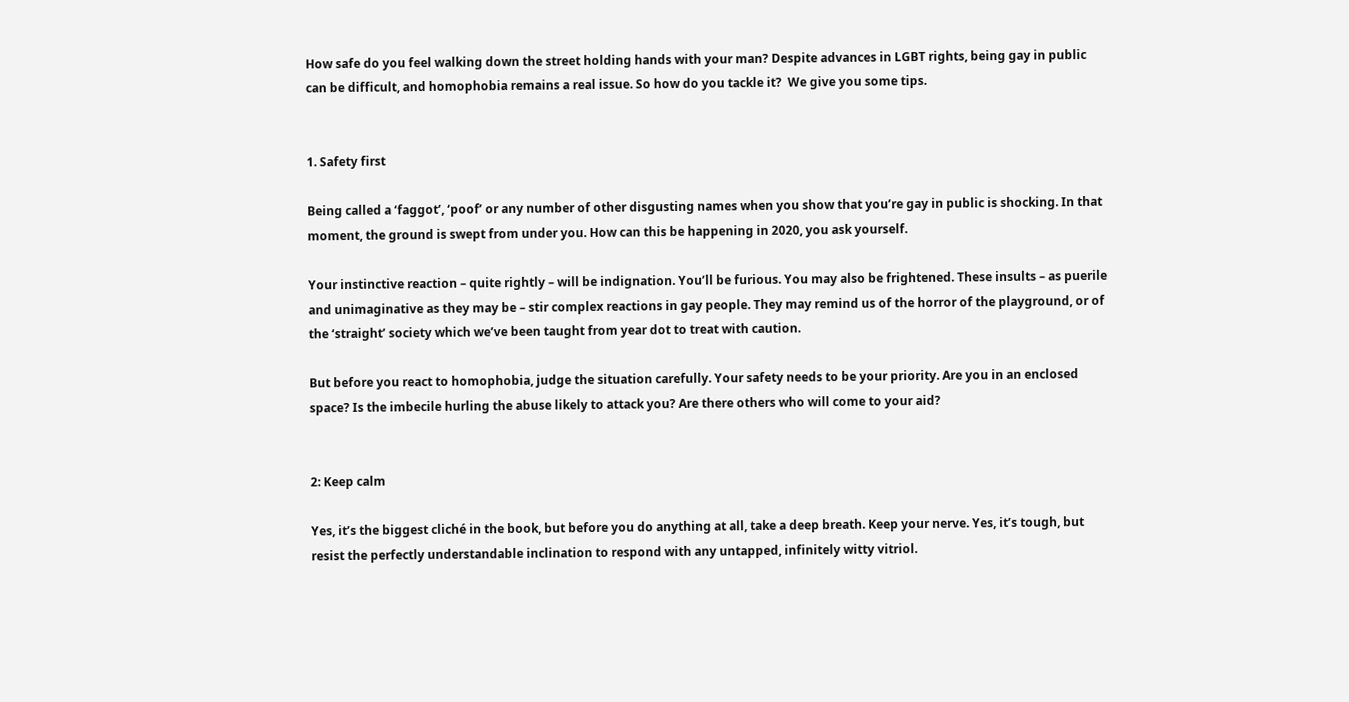How safe do you feel walking down the street holding hands with your man? Despite advances in LGBT rights, being gay in public can be difficult, and homophobia remains a real issue. So how do you tackle it?  We give you some tips.


1. Safety first

Being called a ‘faggot’, ‘poof’ or any number of other disgusting names when you show that you’re gay in public is shocking. In that moment, the ground is swept from under you. How can this be happening in 2020, you ask yourself.

Your instinctive reaction – quite rightly – will be indignation. You’ll be furious. You may also be frightened. These insults – as puerile and unimaginative as they may be – stir complex reactions in gay people. They may remind us of the horror of the playground, or of the ‘straight’ society which we’ve been taught from year dot to treat with caution.

But before you react to homophobia, judge the situation carefully. Your safety needs to be your priority. Are you in an enclosed space? Is the imbecile hurling the abuse likely to attack you? Are there others who will come to your aid?


2: Keep calm

Yes, it’s the biggest cliché in the book, but before you do anything at all, take a deep breath. Keep your nerve. Yes, it’s tough, but resist the perfectly understandable inclination to respond with any untapped, infinitely witty vitriol.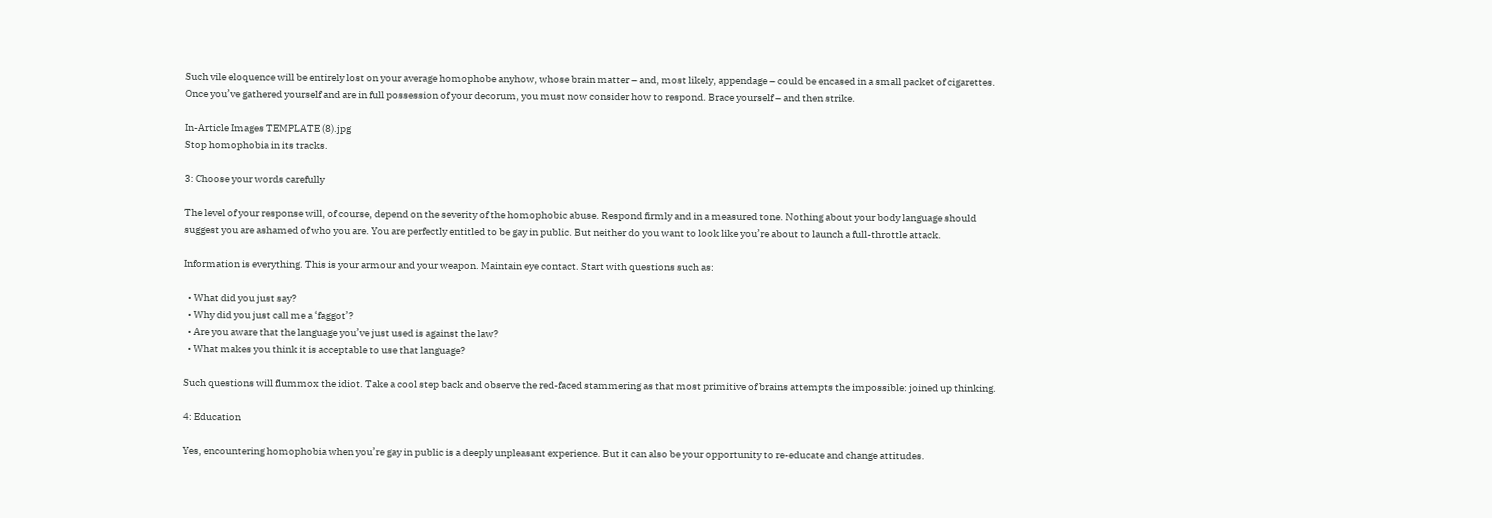Such vile eloquence will be entirely lost on your average homophobe anyhow, whose brain matter – and, most likely, appendage – could be encased in a small packet of cigarettes.  Once you’ve gathered yourself and are in full possession of your decorum, you must now consider how to respond. Brace yourself – and then strike.

In-Article Images TEMPLATE (8).jpg
Stop homophobia in its tracks.

3: Choose your words carefully

The level of your response will, of course, depend on the severity of the homophobic abuse. Respond firmly and in a measured tone. Nothing about your body language should suggest you are ashamed of who you are. You are perfectly entitled to be gay in public. But neither do you want to look like you’re about to launch a full-throttle attack.

Information is everything. This is your armour and your weapon. Maintain eye contact. Start with questions such as:

  • What did you just say?
  • Why did you just call me a ‘faggot’?
  • Are you aware that the language you’ve just used is against the law?
  • What makes you think it is acceptable to use that language?

Such questions will flummox the idiot. Take a cool step back and observe the red-faced stammering as that most primitive of brains attempts the impossible: joined up thinking.

4: Education

Yes, encountering homophobia when you’re gay in public is a deeply unpleasant experience. But it can also be your opportunity to re-educate and change attitudes.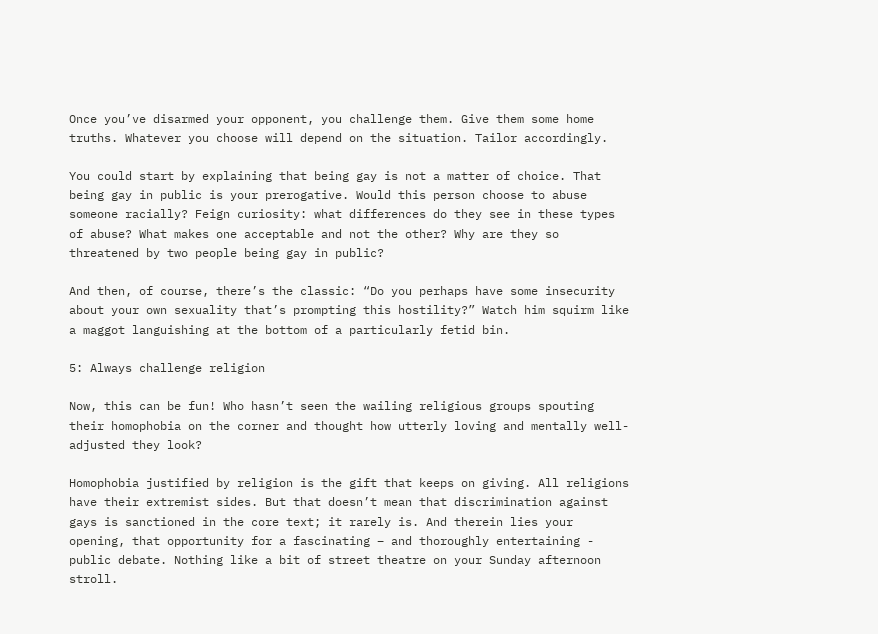Once you’ve disarmed your opponent, you challenge them. Give them some home truths. Whatever you choose will depend on the situation. Tailor accordingly.

You could start by explaining that being gay is not a matter of choice. That being gay in public is your prerogative. Would this person choose to abuse someone racially? Feign curiosity: what differences do they see in these types of abuse? What makes one acceptable and not the other? Why are they so threatened by two people being gay in public?

And then, of course, there’s the classic: “Do you perhaps have some insecurity about your own sexuality that’s prompting this hostility?” Watch him squirm like a maggot languishing at the bottom of a particularly fetid bin.

5: Always challenge religion

Now, this can be fun! Who hasn’t seen the wailing religious groups spouting their homophobia on the corner and thought how utterly loving and mentally well-adjusted they look?

Homophobia justified by religion is the gift that keeps on giving. All religions have their extremist sides. But that doesn’t mean that discrimination against gays is sanctioned in the core text; it rarely is. And therein lies your opening, that opportunity for a fascinating – and thoroughly entertaining - public debate. Nothing like a bit of street theatre on your Sunday afternoon stroll.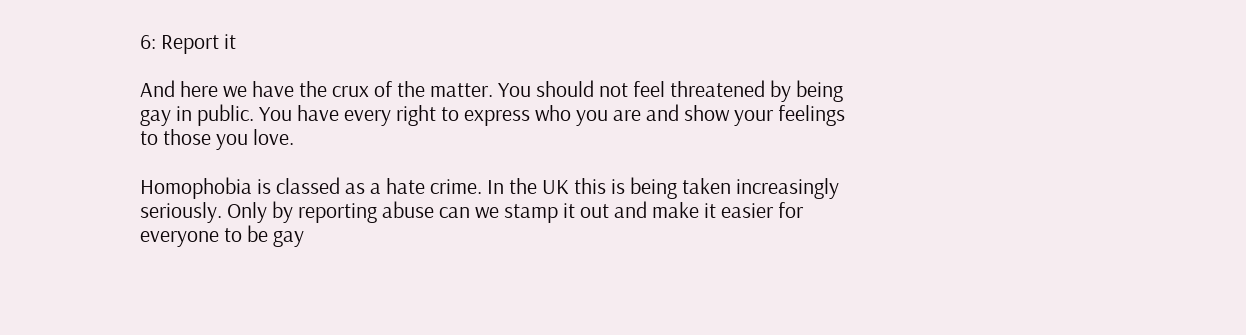6: Report it

And here we have the crux of the matter. You should not feel threatened by being gay in public. You have every right to express who you are and show your feelings to those you love.

Homophobia is classed as a hate crime. In the UK this is being taken increasingly seriously. Only by reporting abuse can we stamp it out and make it easier for everyone to be gay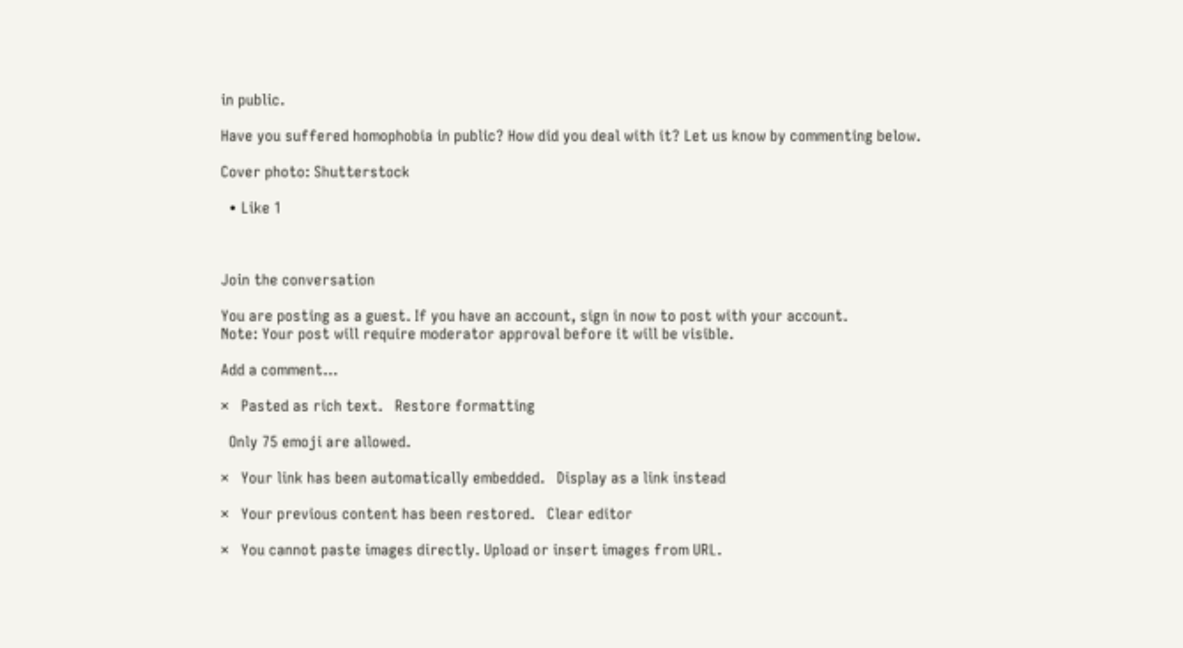in public.

Have you suffered homophobia in public? How did you deal with it? Let us know by commenting below.

Cover photo: Shutterstock

  • Like 1



Join the conversation

You are posting as a guest. If you have an account, sign in now to post with your account.
Note: Your post will require moderator approval before it will be visible.

Add a comment...

×   Pasted as rich text.   Restore formatting

  Only 75 emoji are allowed.

×   Your link has been automatically embedded.   Display as a link instead

×   Your previous content has been restored.   Clear editor

×   You cannot paste images directly. Upload or insert images from URL.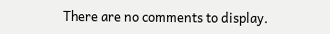There are no comments to display.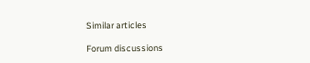Similar articles

Forum discussions